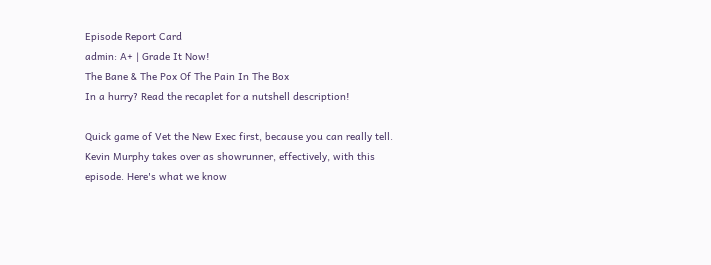Episode Report Card
admin: A+ | Grade It Now!
The Bane & The Pox Of The Pain In The Box
In a hurry? Read the recaplet for a nutshell description!

Quick game of Vet the New Exec first, because you can really tell. Kevin Murphy takes over as showrunner, effectively, with this episode. Here's what we know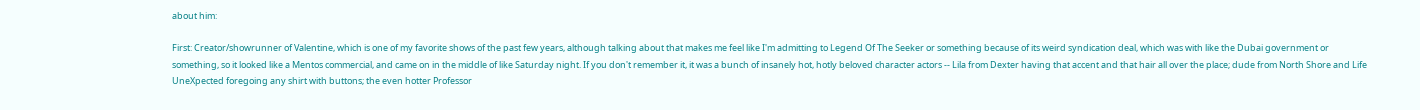about him:

First: Creator/showrunner of Valentine, which is one of my favorite shows of the past few years, although talking about that makes me feel like I'm admitting to Legend Of The Seeker or something because of its weird syndication deal, which was with like the Dubai government or something, so it looked like a Mentos commercial, and came on in the middle of like Saturday night. If you don't remember it, it was a bunch of insanely hot, hotly beloved character actors -- Lila from Dexter having that accent and that hair all over the place; dude from North Shore and Life UneXpected foregoing any shirt with buttons; the even hotter Professor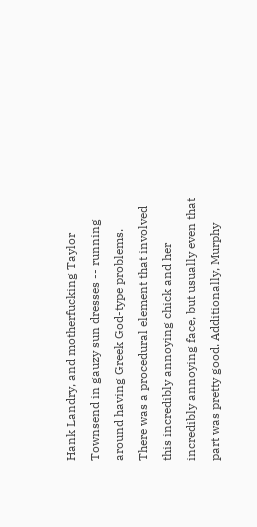Hank Landry, and motherfucking Taylor Townsend in gauzy sun dresses -- running around having Greek God-type problems. There was a procedural element that involved this incredibly annoying chick and her incredibly annoying face, but usually even that part was pretty good. Additionally, Murphy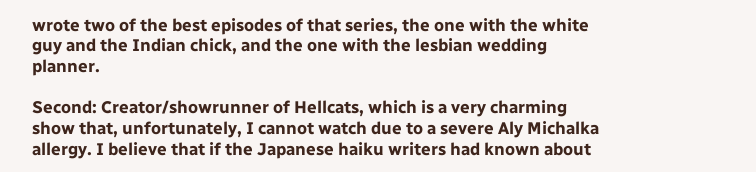wrote two of the best episodes of that series, the one with the white guy and the Indian chick, and the one with the lesbian wedding planner.

Second: Creator/showrunner of Hellcats, which is a very charming show that, unfortunately, I cannot watch due to a severe Aly Michalka allergy. I believe that if the Japanese haiku writers had known about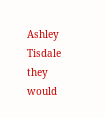Ashley Tisdale they would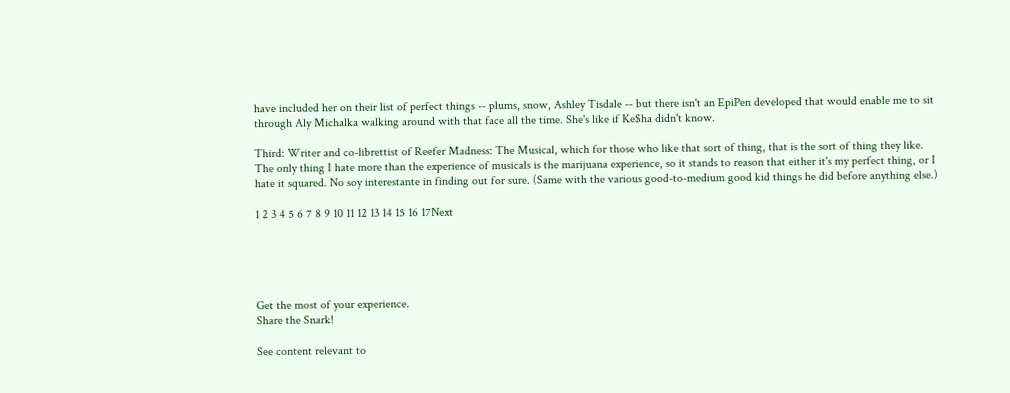have included her on their list of perfect things -- plums, snow, Ashley Tisdale -- but there isn't an EpiPen developed that would enable me to sit through Aly Michalka walking around with that face all the time. She's like if Ke$ha didn't know.

Third: Writer and co-librettist of Reefer Madness: The Musical, which for those who like that sort of thing, that is the sort of thing they like. The only thing I hate more than the experience of musicals is the marijuana experience, so it stands to reason that either it's my perfect thing, or I hate it squared. No soy interestante in finding out for sure. (Same with the various good-to-medium good kid things he did before anything else.)

1 2 3 4 5 6 7 8 9 10 11 12 13 14 15 16 17Next





Get the most of your experience.
Share the Snark!

See content relevant to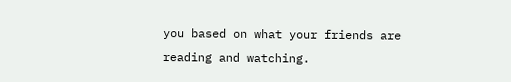you based on what your friends are reading and watching.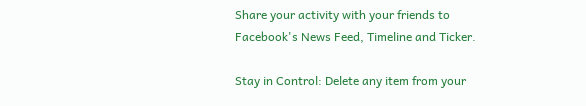Share your activity with your friends to Facebook's News Feed, Timeline and Ticker.

Stay in Control: Delete any item from your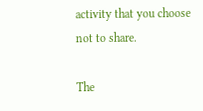activity that you choose not to share.

The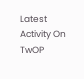Latest Activity On TwOP